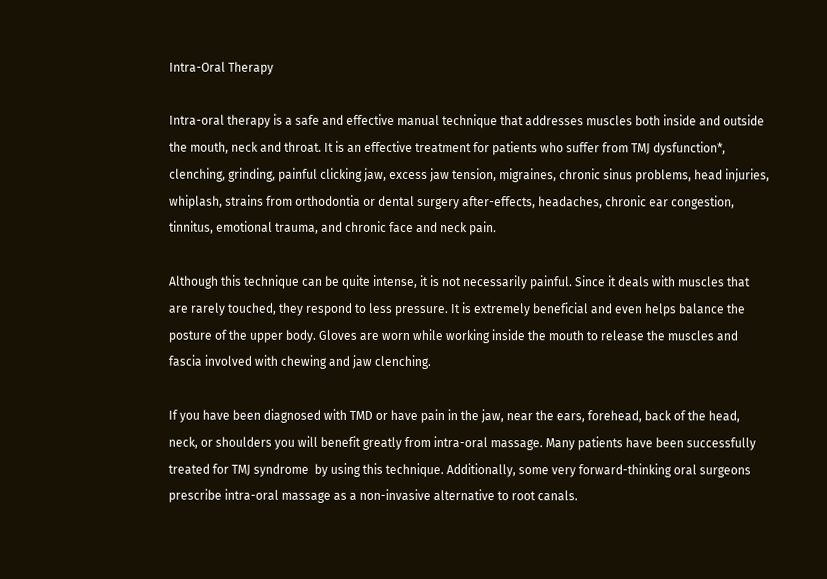Intra-Oral Therapy

Intra-oral therapy is a safe and effective manual technique that addresses muscles both inside and outside the mouth, neck and throat. It is an effective treatment for patients who suffer from TMJ dysfunction*, clenching, grinding, painful clicking jaw, excess jaw tension, migraines, chronic sinus problems, head injuries, whiplash, strains from orthodontia or dental surgery after-effects, headaches, chronic ear congestion, tinnitus, emotional trauma, and chronic face and neck pain.

Although this technique can be quite intense, it is not necessarily painful. Since it deals with muscles that are rarely touched, they respond to less pressure. It is extremely beneficial and even helps balance the posture of the upper body. Gloves are worn while working inside the mouth to release the muscles and fascia involved with chewing and jaw clenching.

If you have been diagnosed with TMD or have pain in the jaw, near the ears, forehead, back of the head, neck, or shoulders you will benefit greatly from intra-oral massage. Many patients have been successfully treated for TMJ syndrome  by using this technique. Additionally, some very forward-thinking oral surgeons prescribe intra-oral massage as a non-invasive alternative to root canals.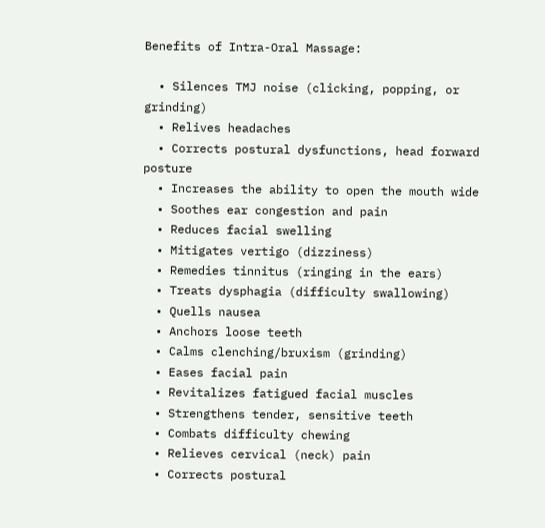Benefits of Intra-Oral Massage:

  • Silences TMJ noise (clicking, popping, or grinding)
  • Relives headaches
  • Corrects postural dysfunctions, head forward posture
  • Increases the ability to open the mouth wide
  • Soothes ear congestion and pain
  • Reduces facial swelling
  • Mitigates vertigo (dizziness)
  • Remedies tinnitus (ringing in the ears)
  • Treats dysphagia (difficulty swallowing)
  • Quells nausea
  • Anchors loose teeth
  • Calms clenching/bruxism (grinding)
  • Eases facial pain
  • Revitalizes fatigued facial muscles
  • Strengthens tender, sensitive teeth
  • Combats difficulty chewing
  • Relieves cervical (neck) pain
  • Corrects postural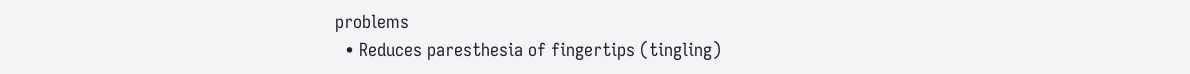problems
  • Reduces paresthesia of fingertips (tingling)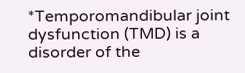*Temporomandibular joint dysfunction (TMD) is a disorder of the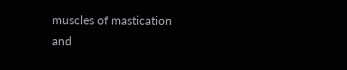muscles of mastication and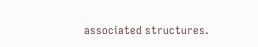associated structures.